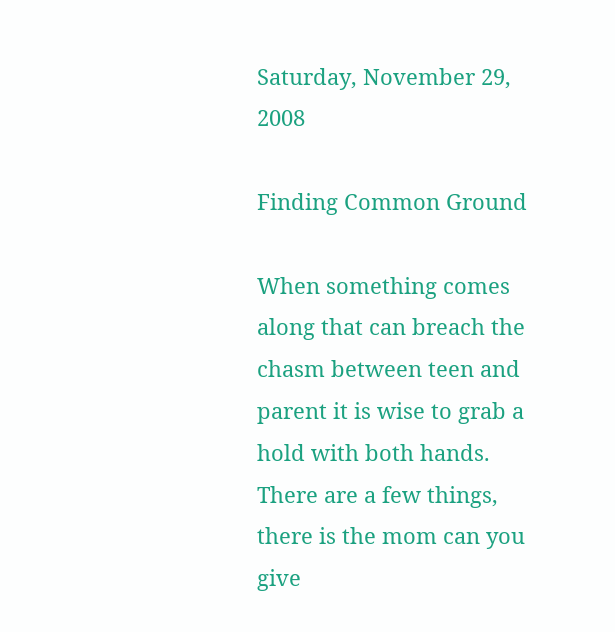Saturday, November 29, 2008

Finding Common Ground

When something comes along that can breach the chasm between teen and parent it is wise to grab a hold with both hands. There are a few things, there is the mom can you give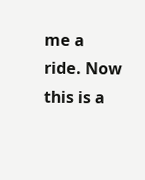me a ride. Now this is a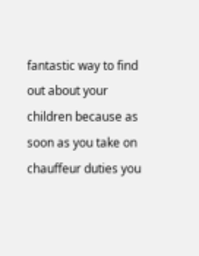fantastic way to find out about your children because as soon as you take on chauffeur duties you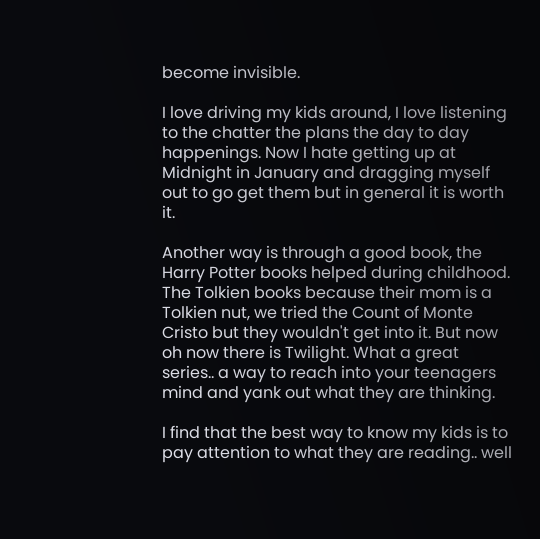become invisible.

I love driving my kids around, I love listening to the chatter the plans the day to day happenings. Now I hate getting up at Midnight in January and dragging myself out to go get them but in general it is worth it.

Another way is through a good book, the Harry Potter books helped during childhood. The Tolkien books because their mom is a Tolkien nut, we tried the Count of Monte Cristo but they wouldn't get into it. But now oh now there is Twilight. What a great series.. a way to reach into your teenagers mind and yank out what they are thinking.

I find that the best way to know my kids is to pay attention to what they are reading.. well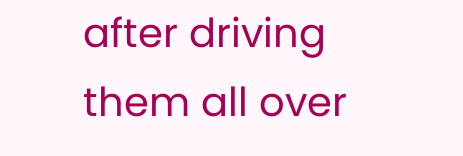after driving them all over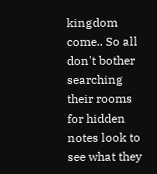kingdom come.. So all don't bother searching their rooms for hidden notes look to see what they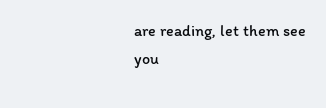are reading, let them see you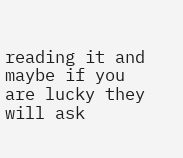reading it and maybe if you are lucky they will ask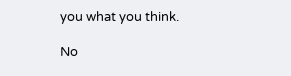you what you think.

No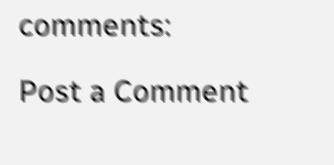comments:

Post a Comment